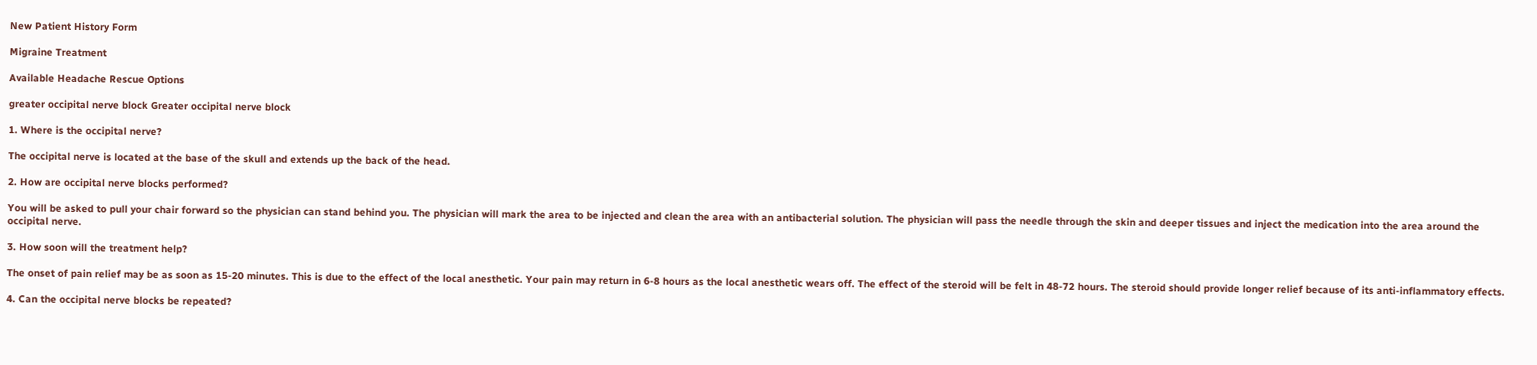New Patient History Form

Migraine Treatment

Available Headache Rescue Options

greater occipital nerve block Greater occipital nerve block

1. Where is the occipital nerve?

The occipital nerve is located at the base of the skull and extends up the back of the head.

2. How are occipital nerve blocks performed?

You will be asked to pull your chair forward so the physician can stand behind you. The physician will mark the area to be injected and clean the area with an antibacterial solution. The physician will pass the needle through the skin and deeper tissues and inject the medication into the area around the occipital nerve.

3. How soon will the treatment help?

The onset of pain relief may be as soon as 15-20 minutes. This is due to the effect of the local anesthetic. Your pain may return in 6-8 hours as the local anesthetic wears off. The effect of the steroid will be felt in 48-72 hours. The steroid should provide longer relief because of its anti-inflammatory effects.

4. Can the occipital nerve blocks be repeated?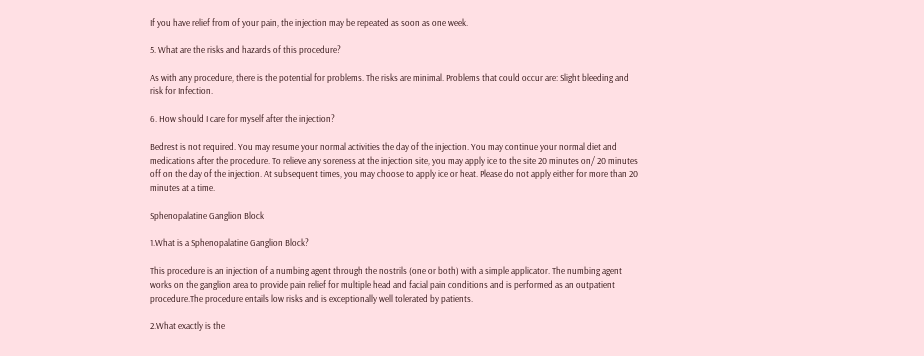If you have relief from of your pain, the injection may be repeated as soon as one week.

5. What are the risks and hazards of this procedure?

As with any procedure, there is the potential for problems. The risks are minimal. Problems that could occur are: Slight bleeding and risk for Infection.

6. How should I care for myself after the injection?

Bedrest is not required. You may resume your normal activities the day of the injection. You may continue your normal diet and medications after the procedure. To relieve any soreness at the injection site, you may apply ice to the site 20 minutes on/ 20 minutes off on the day of the injection. At subsequent times, you may choose to apply ice or heat. Please do not apply either for more than 20 minutes at a time.

Sphenopalatine Ganglion Block

1.What is a Sphenopalatine Ganglion Block?

This procedure is an injection of a numbing agent through the nostrils (one or both) with a simple applicator. The numbing agent works on the ganglion area to provide pain relief for multiple head and facial pain conditions and is performed as an outpatient procedure.The procedure entails low risks and is exceptionally well tolerated by patients.

2.What exactly is the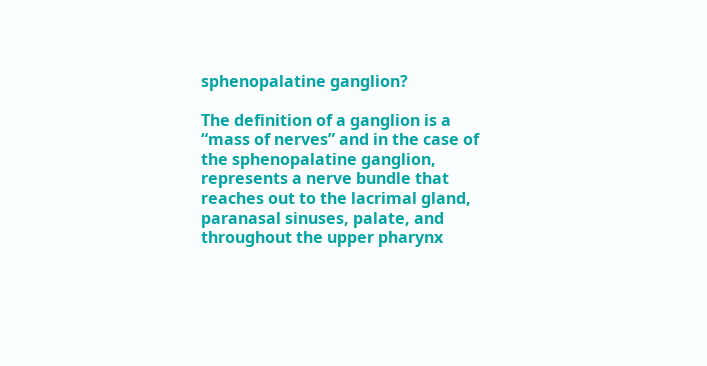sphenopalatine ganglion?

The definition of a ganglion is a “mass of nerves” and in the case of the sphenopalatine ganglion, represents a nerve bundle that reaches out to the lacrimal gland, paranasal sinuses, palate, and throughout the upper pharynx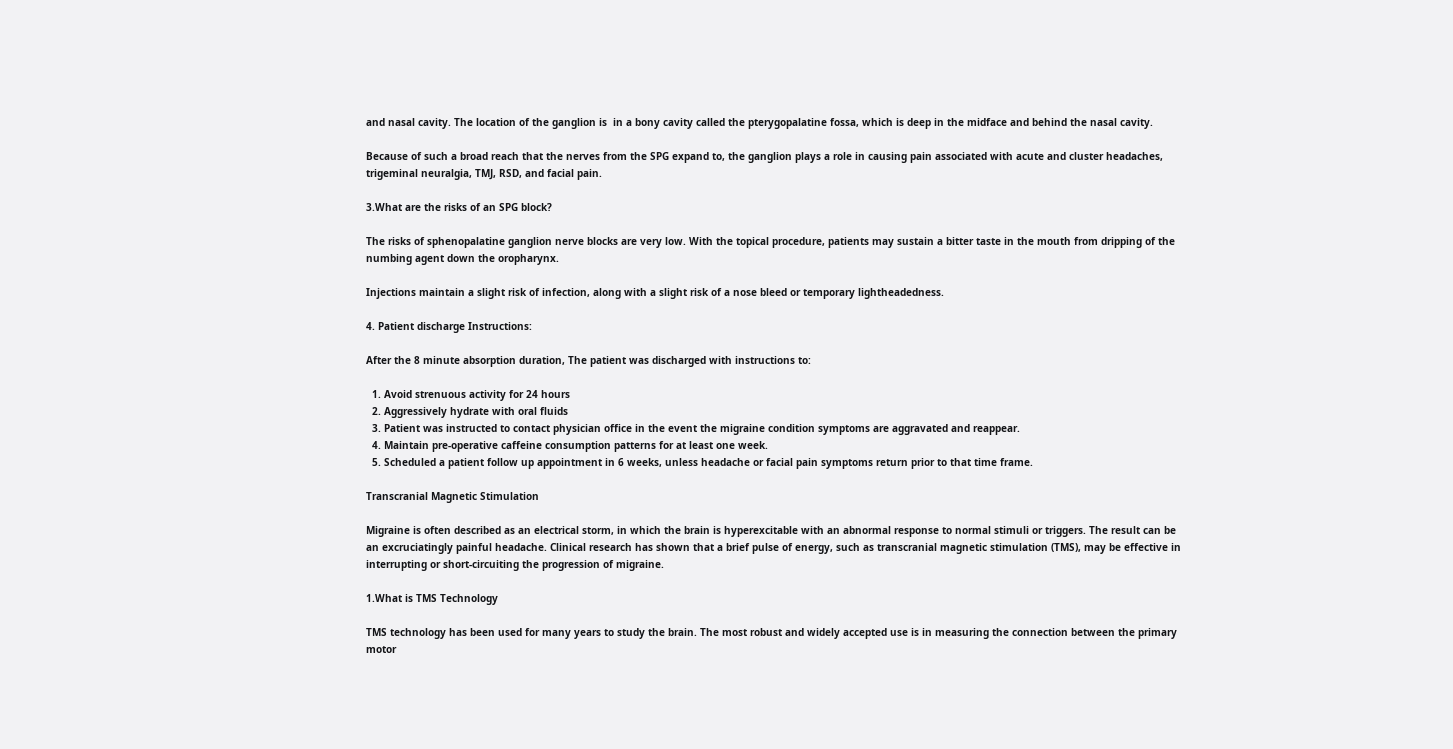and nasal cavity. The location of the ganglion is  in a bony cavity called the pterygopalatine fossa, which is deep in the midface and behind the nasal cavity.

Because of such a broad reach that the nerves from the SPG expand to, the ganglion plays a role in causing pain associated with acute and cluster headaches, trigeminal neuralgia, TMJ, RSD, and facial pain.

3.What are the risks of an SPG block?

The risks of sphenopalatine ganglion nerve blocks are very low. With the topical procedure, patients may sustain a bitter taste in the mouth from dripping of the numbing agent down the oropharynx.

Injections maintain a slight risk of infection, along with a slight risk of a nose bleed or temporary lightheadedness.

4. Patient discharge Instructions:

After the 8 minute absorption duration, The patient was discharged with instructions to:

  1. Avoid strenuous activity for 24 hours
  2. Aggressively hydrate with oral fluids
  3. Patient was instructed to contact physician office in the event the migraine condition symptoms are aggravated and reappear.
  4. Maintain pre-operative caffeine consumption patterns for at least one week.
  5. Scheduled a patient follow up appointment in 6 weeks, unless headache or facial pain symptoms return prior to that time frame.

Transcranial Magnetic Stimulation

Migraine is often described as an electrical storm, in which the brain is hyperexcitable with an abnormal response to normal stimuli or triggers. The result can be an excruciatingly painful headache. Clinical research has shown that a brief pulse of energy, such as transcranial magnetic stimulation (TMS), may be effective in interrupting or short-circuiting the progression of migraine.

1.What is TMS Technology

TMS technology has been used for many years to study the brain. The most robust and widely accepted use is in measuring the connection between the primary motor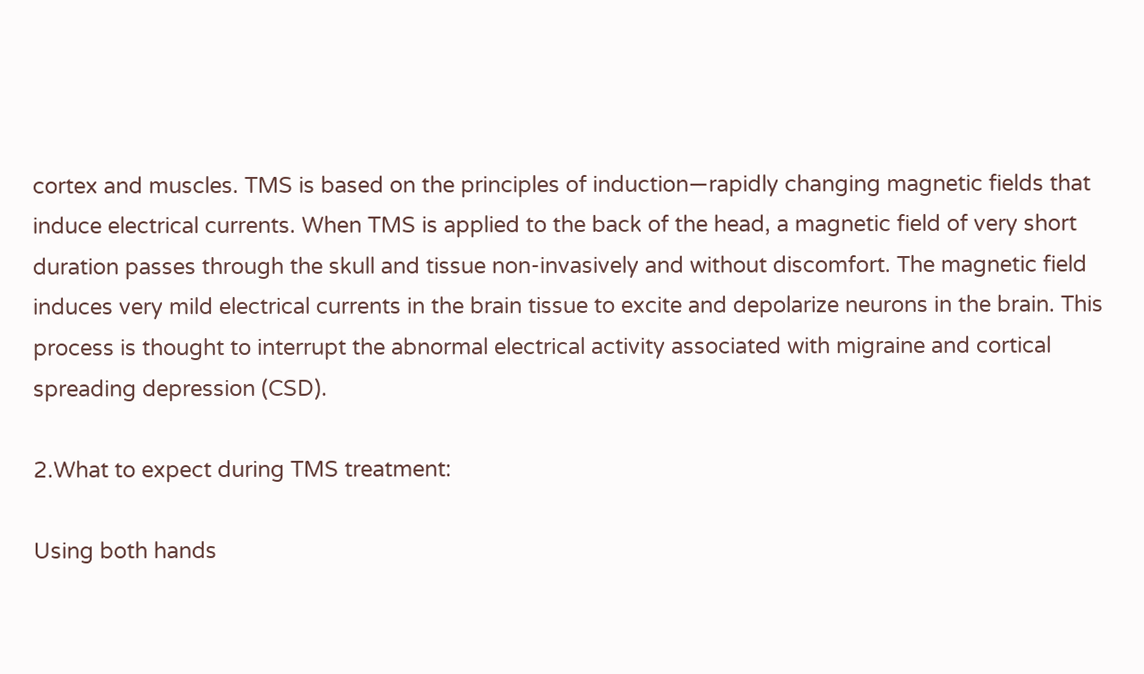cortex and muscles. TMS is based on the principles of induction—rapidly changing magnetic fields that induce electrical currents. When TMS is applied to the back of the head, a magnetic field of very short duration passes through the skull and tissue non-invasively and without discomfort. The magnetic field induces very mild electrical currents in the brain tissue to excite and depolarize neurons in the brain. This process is thought to interrupt the abnormal electrical activity associated with migraine and cortical spreading depression (CSD).

2.What to expect during TMS treatment:

Using both hands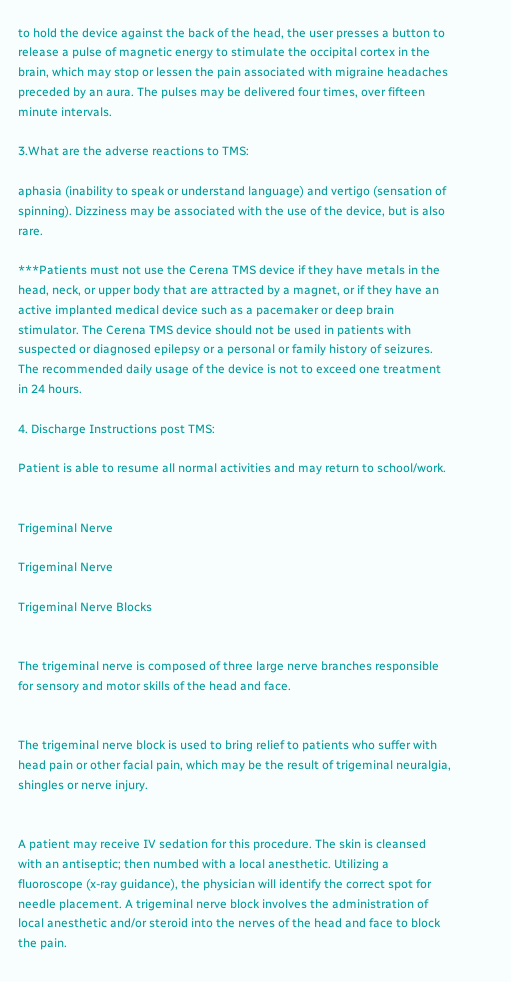to hold the device against the back of the head, the user presses a button to release a pulse of magnetic energy to stimulate the occipital cortex in the brain, which may stop or lessen the pain associated with migraine headaches preceded by an aura. The pulses may be delivered four times, over fifteen minute intervals.

3.What are the adverse reactions to TMS:

aphasia (inability to speak or understand language) and vertigo (sensation of spinning). Dizziness may be associated with the use of the device, but is also rare.

***Patients must not use the Cerena TMS device if they have metals in the head, neck, or upper body that are attracted by a magnet, or if they have an active implanted medical device such as a pacemaker or deep brain stimulator. The Cerena TMS device should not be used in patients with suspected or diagnosed epilepsy or a personal or family history of seizures. The recommended daily usage of the device is not to exceed one treatment in 24 hours.

4. Discharge Instructions post TMS:

Patient is able to resume all normal activities and may return to school/work.


Trigeminal Nerve

Trigeminal Nerve

Trigeminal Nerve Blocks


The trigeminal nerve is composed of three large nerve branches responsible for sensory and motor skills of the head and face.


The trigeminal nerve block is used to bring relief to patients who suffer with head pain or other facial pain, which may be the result of trigeminal neuralgia, shingles or nerve injury.


A patient may receive IV sedation for this procedure. The skin is cleansed with an antiseptic; then numbed with a local anesthetic. Utilizing a fluoroscope (x-ray guidance), the physician will identify the correct spot for needle placement. A trigeminal nerve block involves the administration of local anesthetic and/or steroid into the nerves of the head and face to block the pain.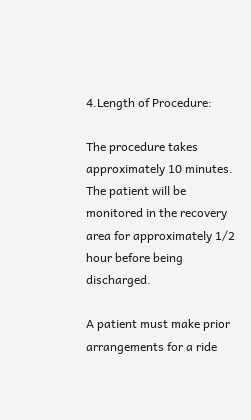4.Length of Procedure:

The procedure takes approximately 10 minutes. The patient will be monitored in the recovery area for approximately 1/2 hour before being discharged.

A patient must make prior arrangements for a ride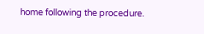home following the procedure.